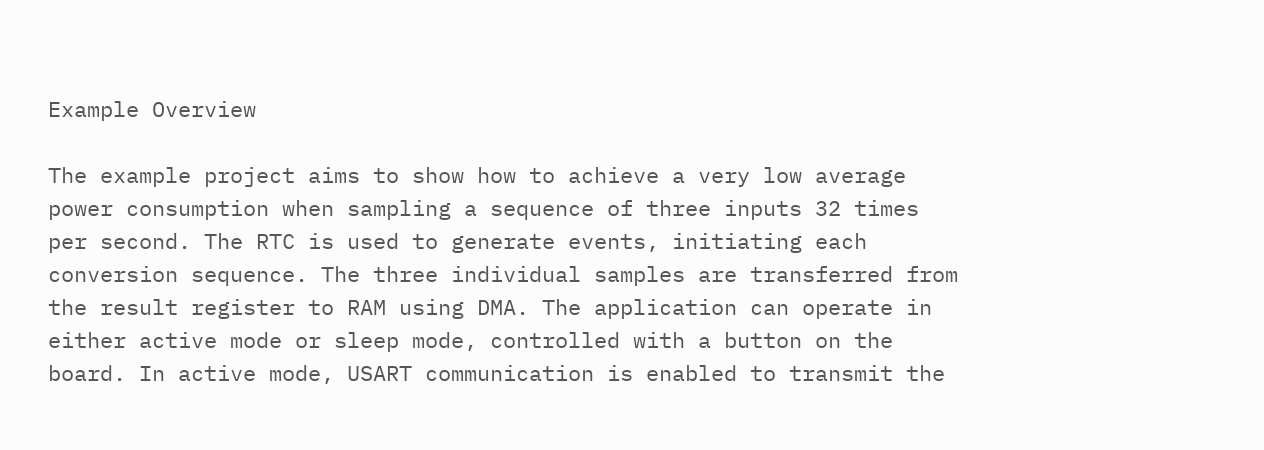Example Overview

The example project aims to show how to achieve a very low average power consumption when sampling a sequence of three inputs 32 times per second. The RTC is used to generate events, initiating each conversion sequence. The three individual samples are transferred from the result register to RAM using DMA. The application can operate in either active mode or sleep mode, controlled with a button on the board. In active mode, USART communication is enabled to transmit the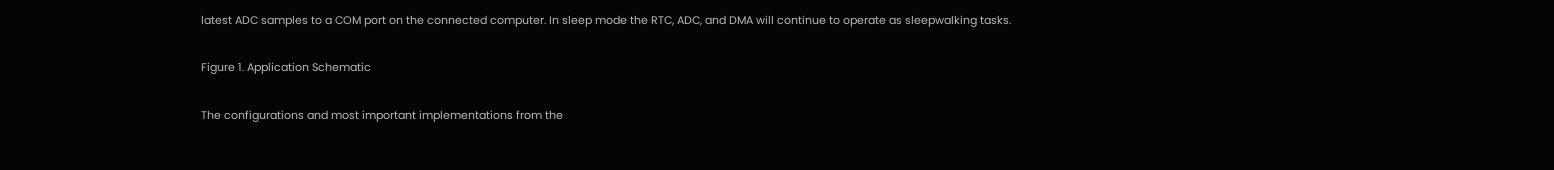latest ADC samples to a COM port on the connected computer. In sleep mode the RTC, ADC, and DMA will continue to operate as sleepwalking tasks.

Figure 1. Application Schematic

The configurations and most important implementations from the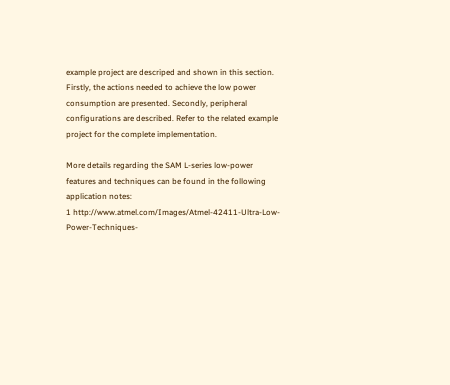example project are descriped and shown in this section. Firstly, the actions needed to achieve the low power consumption are presented. Secondly, peripheral configurations are described. Refer to the related example project for the complete implementation.

More details regarding the SAM L-series low-power features and techniques can be found in the following application notes:
1 http://www.atmel.com/Images/Atmel-42411-Ultra-Low-Power-Techniques-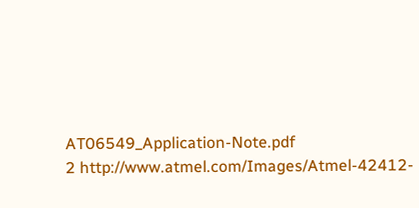AT06549_Application-Note.pdf
2 http://www.atmel.com/Images/Atmel-42412-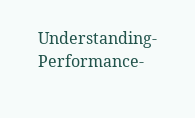Understanding-Performance-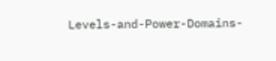Levels-and-Power-Domains-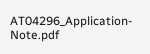AT04296_Application-Note.pdf